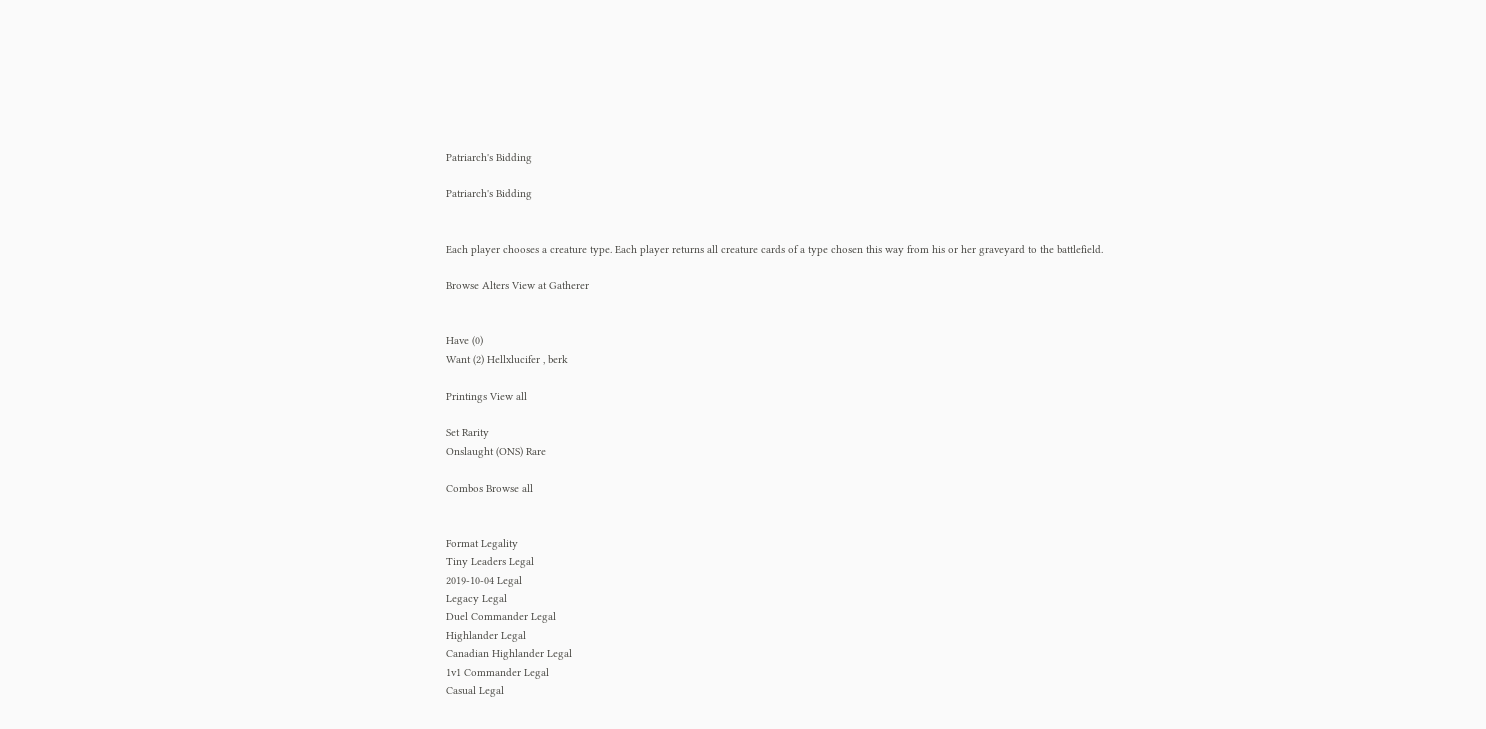Patriarch's Bidding

Patriarch's Bidding


Each player chooses a creature type. Each player returns all creature cards of a type chosen this way from his or her graveyard to the battlefield.

Browse Alters View at Gatherer


Have (0)
Want (2) Hellxlucifer , berk

Printings View all

Set Rarity
Onslaught (ONS) Rare

Combos Browse all


Format Legality
Tiny Leaders Legal
2019-10-04 Legal
Legacy Legal
Duel Commander Legal
Highlander Legal
Canadian Highlander Legal
1v1 Commander Legal
Casual Legal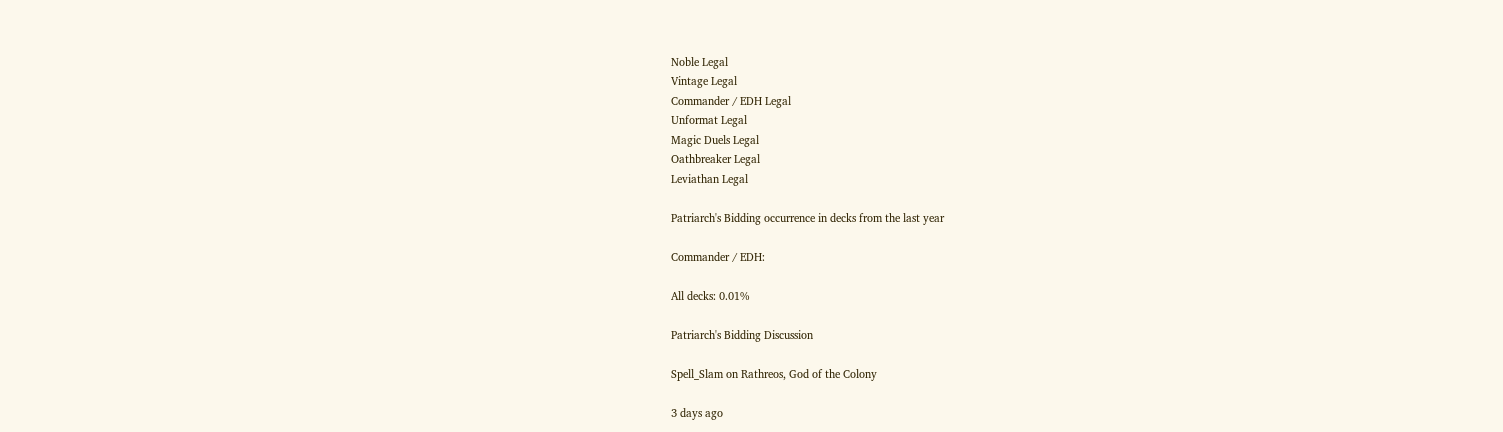Noble Legal
Vintage Legal
Commander / EDH Legal
Unformat Legal
Magic Duels Legal
Oathbreaker Legal
Leviathan Legal

Patriarch's Bidding occurrence in decks from the last year

Commander / EDH:

All decks: 0.01%

Patriarch's Bidding Discussion

Spell_Slam on Rathreos, God of the Colony

3 days ago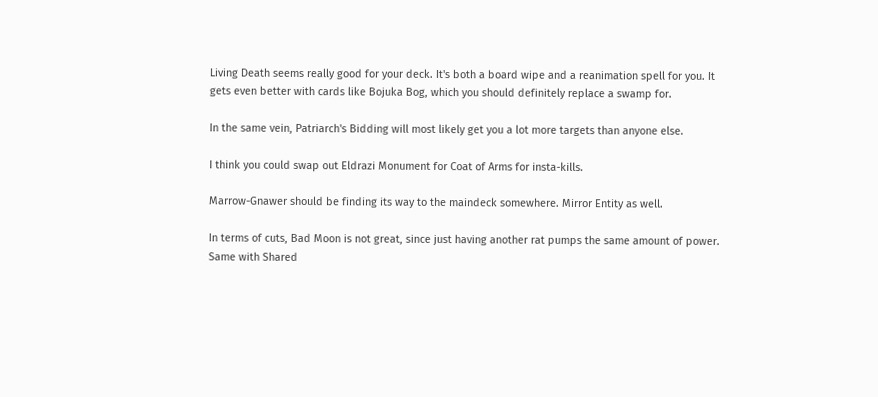Living Death seems really good for your deck. It's both a board wipe and a reanimation spell for you. It gets even better with cards like Bojuka Bog, which you should definitely replace a swamp for.

In the same vein, Patriarch's Bidding will most likely get you a lot more targets than anyone else.

I think you could swap out Eldrazi Monument for Coat of Arms for insta-kills.

Marrow-Gnawer should be finding its way to the maindeck somewhere. Mirror Entity as well.

In terms of cuts, Bad Moon is not great, since just having another rat pumps the same amount of power. Same with Shared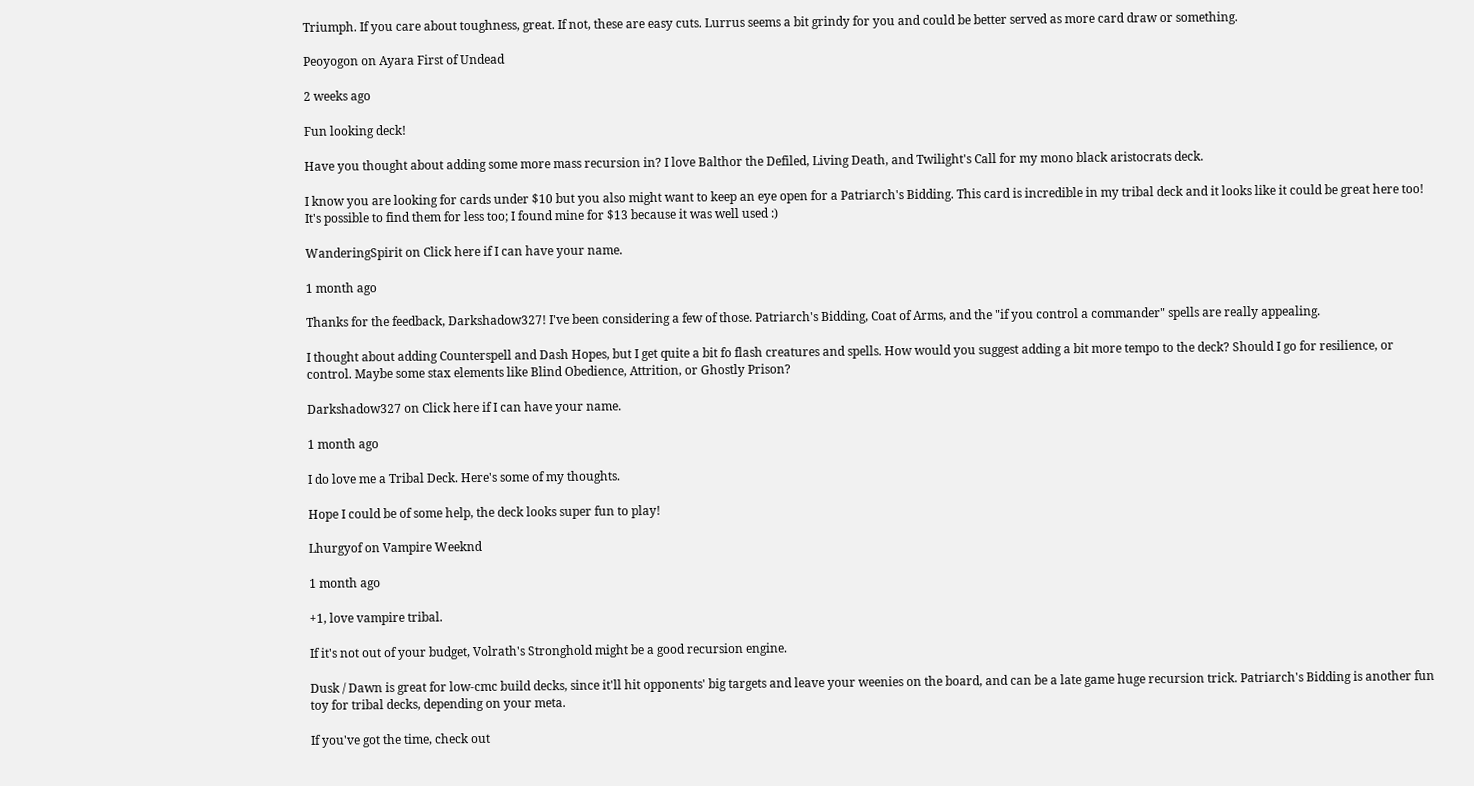Triumph. If you care about toughness, great. If not, these are easy cuts. Lurrus seems a bit grindy for you and could be better served as more card draw or something.

Peoyogon on Ayara First of Undead

2 weeks ago

Fun looking deck!

Have you thought about adding some more mass recursion in? I love Balthor the Defiled, Living Death, and Twilight's Call for my mono black aristocrats deck.

I know you are looking for cards under $10 but you also might want to keep an eye open for a Patriarch's Bidding. This card is incredible in my tribal deck and it looks like it could be great here too! It's possible to find them for less too; I found mine for $13 because it was well used :)

WanderingSpirit on Click here if I can have your name.

1 month ago

Thanks for the feedback, Darkshadow327! I've been considering a few of those. Patriarch's Bidding, Coat of Arms, and the "if you control a commander" spells are really appealing.

I thought about adding Counterspell and Dash Hopes, but I get quite a bit fo flash creatures and spells. How would you suggest adding a bit more tempo to the deck? Should I go for resilience, or control. Maybe some stax elements like Blind Obedience, Attrition, or Ghostly Prison?

Darkshadow327 on Click here if I can have your name.

1 month ago

I do love me a Tribal Deck. Here's some of my thoughts.

Hope I could be of some help, the deck looks super fun to play!

Lhurgyof on Vampire Weeknd

1 month ago

+1, love vampire tribal.

If it's not out of your budget, Volrath's Stronghold might be a good recursion engine.

Dusk / Dawn is great for low-cmc build decks, since it'll hit opponents' big targets and leave your weenies on the board, and can be a late game huge recursion trick. Patriarch's Bidding is another fun toy for tribal decks, depending on your meta.

If you've got the time, check out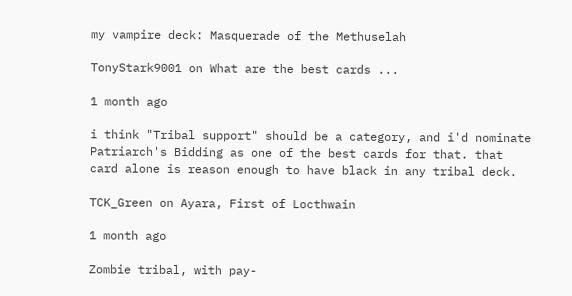my vampire deck: Masquerade of the Methuselah

TonyStark9001 on What are the best cards ...

1 month ago

i think "Tribal support" should be a category, and i'd nominate Patriarch's Bidding as one of the best cards for that. that card alone is reason enough to have black in any tribal deck.

TCK_Green on Ayara, First of Locthwain

1 month ago

Zombie tribal, with pay-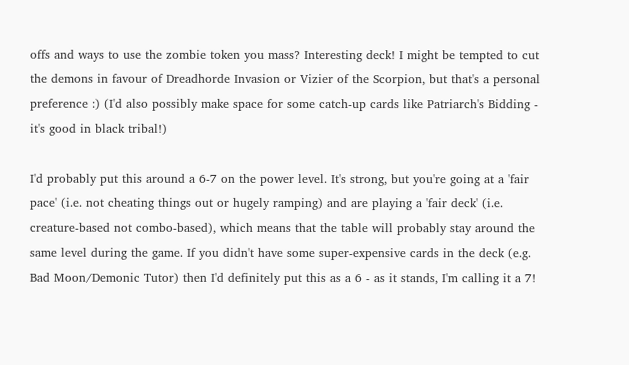offs and ways to use the zombie token you mass? Interesting deck! I might be tempted to cut the demons in favour of Dreadhorde Invasion or Vizier of the Scorpion, but that's a personal preference :) (I'd also possibly make space for some catch-up cards like Patriarch's Bidding - it's good in black tribal!)

I'd probably put this around a 6-7 on the power level. It's strong, but you're going at a 'fair pace' (i.e. not cheating things out or hugely ramping) and are playing a 'fair deck' (i.e. creature-based not combo-based), which means that the table will probably stay around the same level during the game. If you didn't have some super-expensive cards in the deck (e.g. Bad Moon/Demonic Tutor) then I'd definitely put this as a 6 - as it stands, I'm calling it a 7!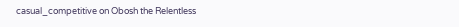casual_competitive on Obosh the Relentless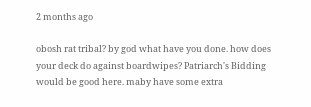2 months ago

obosh rat tribal? by god what have you done. how does your deck do against boardwipes? Patriarch's Bidding would be good here. maby have some extra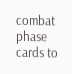combat phase cards to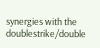synergies with the doublestrike/double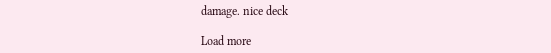damage. nice deck

Load more